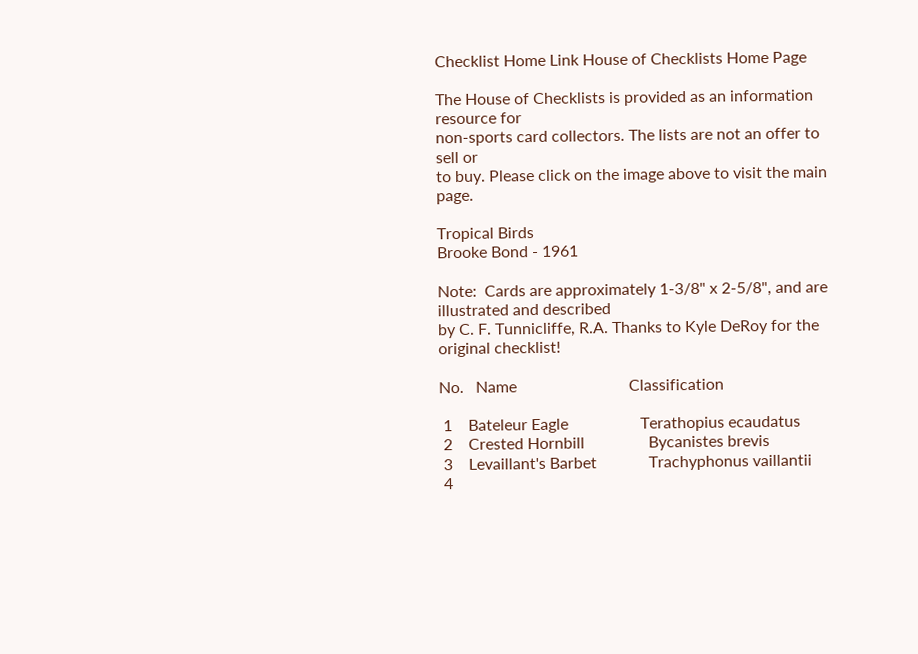Checklist Home Link House of Checklists Home Page

The House of Checklists is provided as an information resource for
non-sports card collectors. The lists are not an offer to sell or
to buy. Please click on the image above to visit the main page.

Tropical Birds
Brooke Bond - 1961

Note:  Cards are approximately 1-3/8" x 2-5/8", and are illustrated and described
by C. F. Tunnicliffe, R.A. Thanks to Kyle DeRoy for the original checklist!

No.   Name                            Classification

 1    Bateleur Eagle                  Terathopius ecaudatus
 2    Crested Hornbill                Bycanistes brevis
 3    Levaillant's Barbet             Trachyphonus vaillantii
 4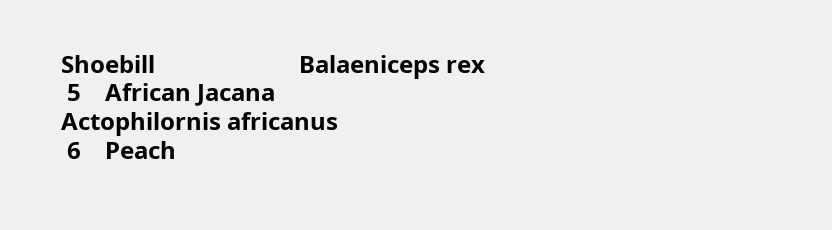Shoebill                        Balaeniceps rex
 5    African Jacana                  Actophilornis africanus
 6    Peach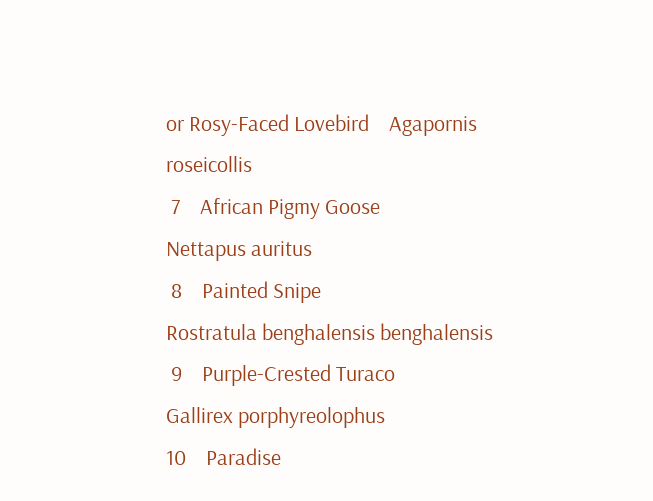or Rosy-Faced Lovebird    Agapornis roseicollis
 7    African Pigmy Goose             Nettapus auritus
 8    Painted Snipe                   Rostratula benghalensis benghalensis
 9    Purple-Crested Turaco           Gallirex porphyreolophus
10    Paradise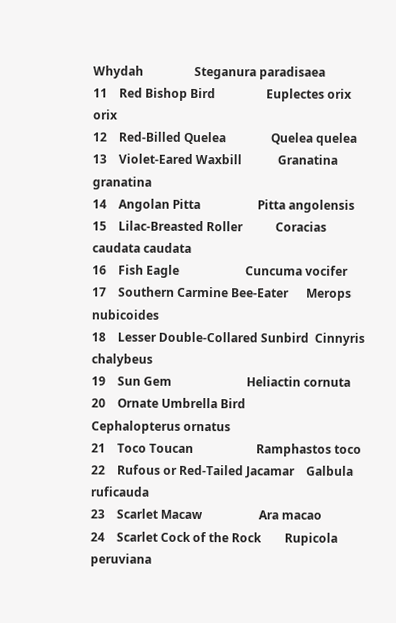Whydah                 Steganura paradisaea
11    Red Bishop Bird                 Euplectes orix orix
12    Red-Billed Quelea               Quelea quelea
13    Violet-Eared Waxbill            Granatina granatina
14    Angolan Pitta                   Pitta angolensis
15    Lilac-Breasted Roller           Coracias caudata caudata
16    Fish Eagle                      Cuncuma vocifer
17    Southern Carmine Bee-Eater      Merops nubicoides
18    Lesser Double-Collared Sunbird  Cinnyris chalybeus
19    Sun Gem                         Heliactin cornuta
20    Ornate Umbrella Bird            Cephalopterus ornatus
21    Toco Toucan                     Ramphastos toco
22    Rufous or Red-Tailed Jacamar    Galbula ruficauda
23    Scarlet Macaw                   Ara macao
24    Scarlet Cock of the Rock        Rupicola peruviana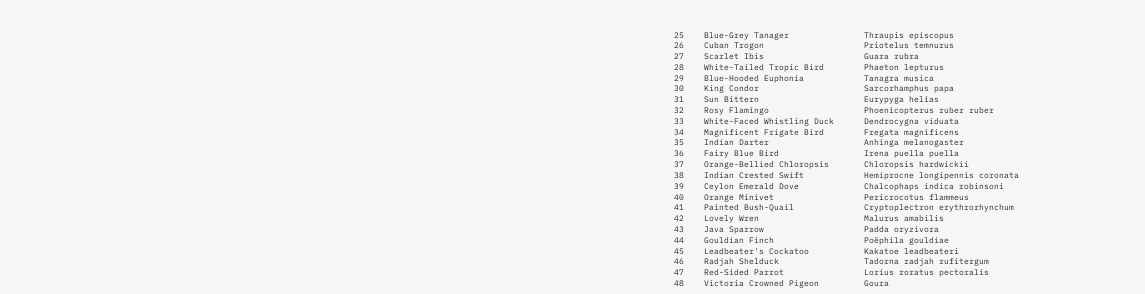25    Blue-Grey Tanager               Thraupis episcopus
26    Cuban Trogon                    Priotelus temnurus
27    Scarlet Ibis                    Guara rubra
28    White-Tailed Tropic Bird        Phaeton lepturus
29    Blue-Hooded Euphonia            Tanagra musica
30    King Condor                     Sarcorhamphus papa
31    Sun Bittern                     Eurypyga helias
32    Rosy Flamingo                   Phoenicopterus ruber ruber
33    White-Faced Whistling Duck      Dendrocygna viduata
34    Magnificent Frigate Bird        Fregata magnificens
35    Indian Darter                   Anhinga melanogaster
36    Fairy Blue Bird                 Irena puella puella
37    Orange-Bellied Chloropsis       Chloropsis hardwickii
38    Indian Crested Swift            Hemiprocne longipennis coronata
39    Ceylon Emerald Dove             Chalcophaps indica robinsoni
40    Orange Minivet                  Pericrocotus flammeus
41    Painted Bush-Quail              Cryptoplectron erythrorhynchum
42    Lovely Wren                     Malurus amabilis
43    Java Sparrow                    Padda oryzivora
44    Gouldian Finch                  Poëphila gouldiae
45    Leadbeater's Cockatoo           Kakatoe leadbeateri
46    Radjah Shelduck                 Tadorna radjah rufitergum
47    Red-Sided Parrot                Lorius roratus pectoralis
48    Victoria Crowned Pigeon         Goura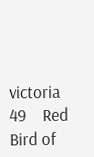victoria
49    Red Bird of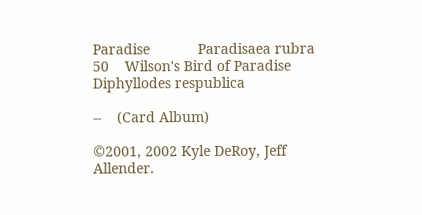Paradise            Paradisaea rubra
50    Wilson's Bird of Paradise       Diphyllodes respublica

--    (Card Album)

©2001, 2002 Kyle DeRoy, Jeff Allender.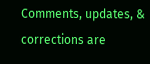Comments, updates, & corrections are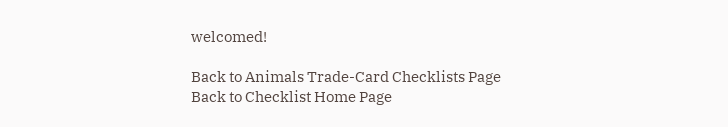welcomed!

Back to Animals Trade-Card Checklists Page
Back to Checklist Home Page